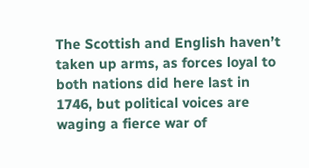The Scottish and English haven’t taken up arms, as forces loyal to both nations did here last in 1746, but political voices are waging a fierce war of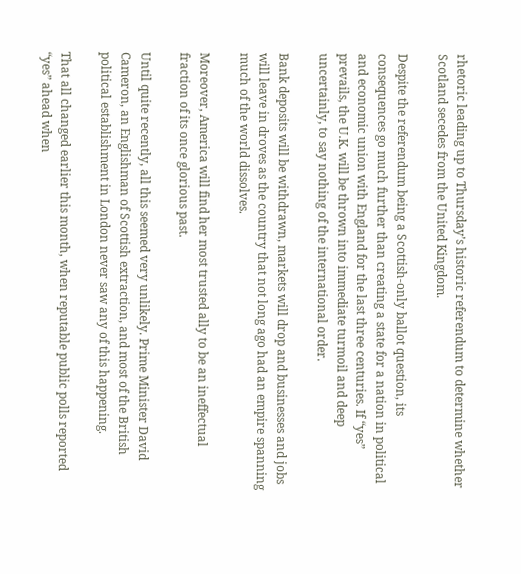rhetoric leading up to Thursday’s historic referendum to determine whether Scotland secedes from the United Kingdom.

Despite the referendum being a Scottish-only ballot question, its consequences go much further than creating a state for a nation in political and economic union with England for the last three centuries. If “yes” prevails, the U.K. will be thrown into immediate turmoil and deep uncertainly, to say nothing of the international order.

Bank deposits will be withdrawn, markets will drop and businesses and jobs will leave in droves as the country that not long ago had an empire spanning much of the world dissolves.

Moreover, America will find her most trusted ally to be an ineffectual fraction of its once glorious past.

Until quite recently, all this seemed very unlikely. Prime Minister David Cameron, an Englishman of Scottish extraction, and most of the British political establishment in London never saw any of this happening.

That all changed earlier this month, when reputable public polls reported “yes” ahead when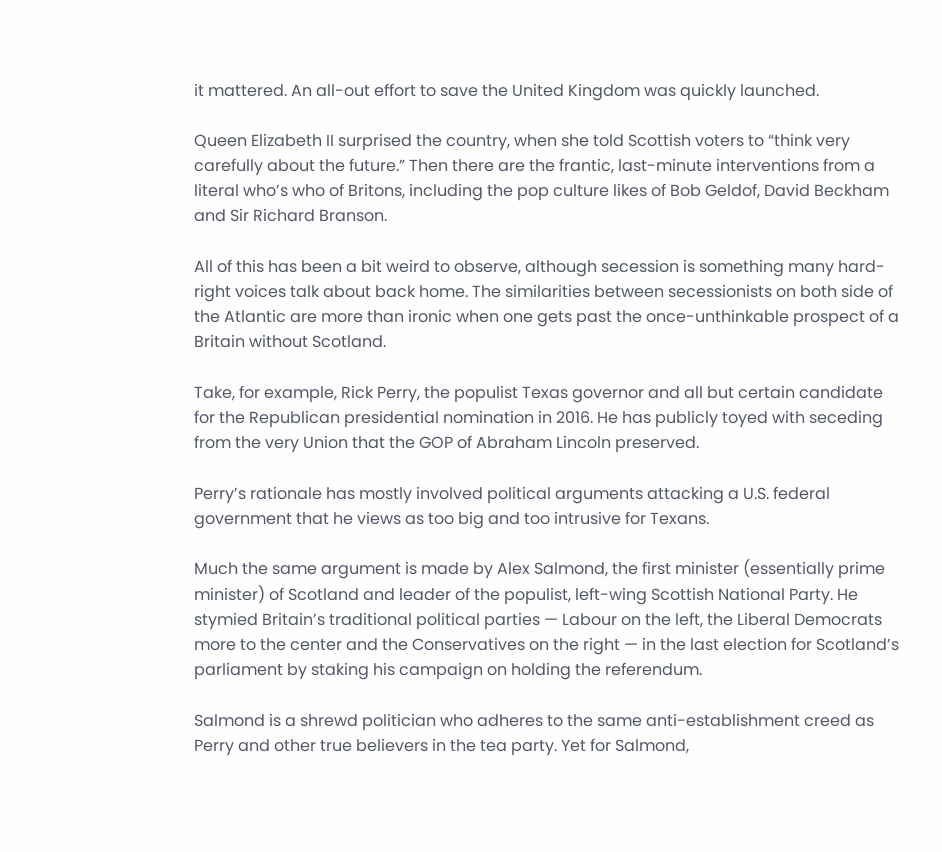it mattered. An all-out effort to save the United Kingdom was quickly launched.

Queen Elizabeth II surprised the country, when she told Scottish voters to “think very carefully about the future.” Then there are the frantic, last-minute interventions from a literal who’s who of Britons, including the pop culture likes of Bob Geldof, David Beckham and Sir Richard Branson.

All of this has been a bit weird to observe, although secession is something many hard-right voices talk about back home. The similarities between secessionists on both side of the Atlantic are more than ironic when one gets past the once-unthinkable prospect of a Britain without Scotland.

Take, for example, Rick Perry, the populist Texas governor and all but certain candidate for the Republican presidential nomination in 2016. He has publicly toyed with seceding from the very Union that the GOP of Abraham Lincoln preserved.

Perry’s rationale has mostly involved political arguments attacking a U.S. federal government that he views as too big and too intrusive for Texans.

Much the same argument is made by Alex Salmond, the first minister (essentially prime minister) of Scotland and leader of the populist, left-wing Scottish National Party. He stymied Britain’s traditional political parties — Labour on the left, the Liberal Democrats more to the center and the Conservatives on the right — in the last election for Scotland’s parliament by staking his campaign on holding the referendum.

Salmond is a shrewd politician who adheres to the same anti-establishment creed as Perry and other true believers in the tea party. Yet for Salmond,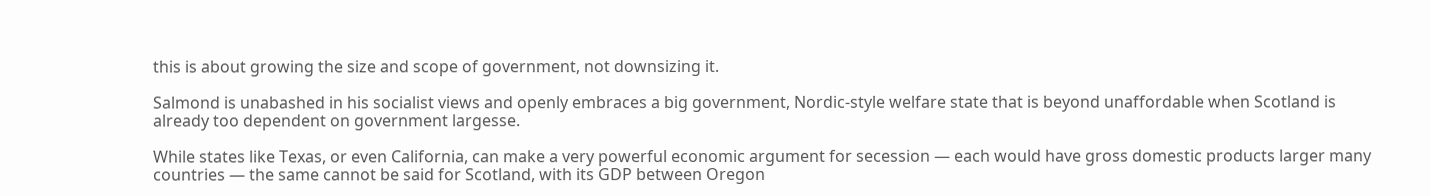this is about growing the size and scope of government, not downsizing it.

Salmond is unabashed in his socialist views and openly embraces a big government, Nordic-style welfare state that is beyond unaffordable when Scotland is already too dependent on government largesse.

While states like Texas, or even California, can make a very powerful economic argument for secession — each would have gross domestic products larger many countries — the same cannot be said for Scotland, with its GDP between Oregon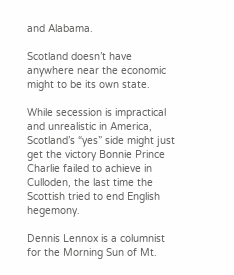and Alabama.

Scotland doesn’t have anywhere near the economic might to be its own state.

While secession is impractical and unrealistic in America, Scotland’s “yes” side might just get the victory Bonnie Prince Charlie failed to achieve in Culloden, the last time the Scottish tried to end English hegemony.

Dennis Lennox is a columnist for the Morning Sun of Mt.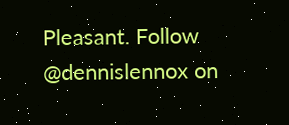Pleasant. Follow @dennislennox on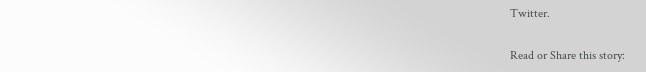Twitter.

Read or Share this story: